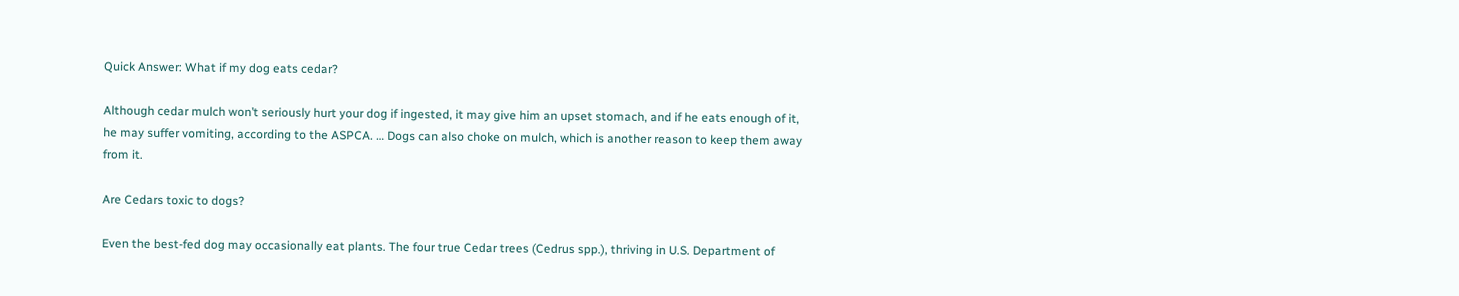Quick Answer: What if my dog eats cedar?

Although cedar mulch won’t seriously hurt your dog if ingested, it may give him an upset stomach, and if he eats enough of it, he may suffer vomiting, according to the ASPCA. … Dogs can also choke on mulch, which is another reason to keep them away from it.

Are Cedars toxic to dogs?

Even the best-fed dog may occasionally eat plants. The four true Cedar trees (Cedrus spp.), thriving in U.S. Department of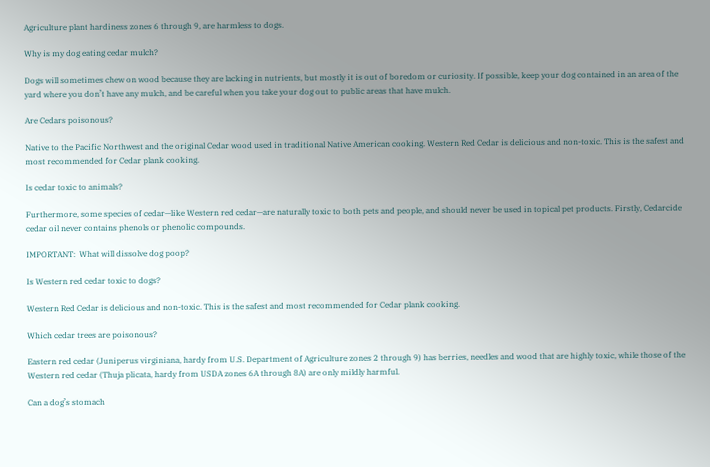Agriculture plant hardiness zones 6 through 9, are harmless to dogs.

Why is my dog eating cedar mulch?

Dogs will sometimes chew on wood because they are lacking in nutrients, but mostly it is out of boredom or curiosity. If possible, keep your dog contained in an area of the yard where you don’t have any mulch, and be careful when you take your dog out to public areas that have mulch.

Are Cedars poisonous?

Native to the Pacific Northwest and the original Cedar wood used in traditional Native American cooking. Western Red Cedar is delicious and non-toxic. This is the safest and most recommended for Cedar plank cooking.

Is cedar toxic to animals?

Furthermore, some species of cedar—like Western red cedar—are naturally toxic to both pets and people, and should never be used in topical pet products. Firstly, Cedarcide cedar oil never contains phenols or phenolic compounds.

IMPORTANT:  What will dissolve dog poop?

Is Western red cedar toxic to dogs?

Western Red Cedar is delicious and non-toxic. This is the safest and most recommended for Cedar plank cooking.

Which cedar trees are poisonous?

Eastern red cedar (Juniperus virginiana, hardy from U.S. Department of Agriculture zones 2 through 9) has berries, needles and wood that are highly toxic, while those of the Western red cedar (Thuja plicata, hardy from USDA zones 6A through 8A) are only mildly harmful.

Can a dog’s stomach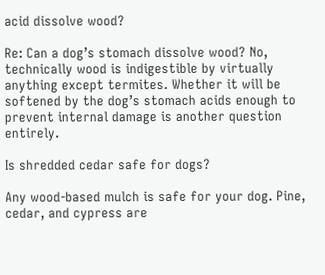acid dissolve wood?

Re: Can a dog’s stomach dissolve wood? No, technically wood is indigestible by virtually anything except termites. Whether it will be softened by the dog’s stomach acids enough to prevent internal damage is another question entirely.

Is shredded cedar safe for dogs?

Any wood-based mulch is safe for your dog. Pine, cedar, and cypress are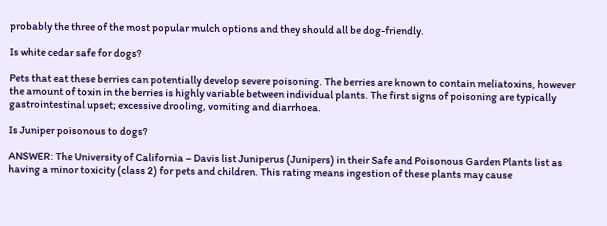probably the three of the most popular mulch options and they should all be dog-friendly.

Is white cedar safe for dogs?

Pets that eat these berries can potentially develop severe poisoning. The berries are known to contain meliatoxins, however the amount of toxin in the berries is highly variable between individual plants. The first signs of poisoning are typically gastrointestinal upset; excessive drooling, vomiting and diarrhoea.

Is Juniper poisonous to dogs?

ANSWER: The University of California – Davis list Juniperus (Junipers) in their Safe and Poisonous Garden Plants list as having a minor toxicity (class 2) for pets and children. This rating means ingestion of these plants may cause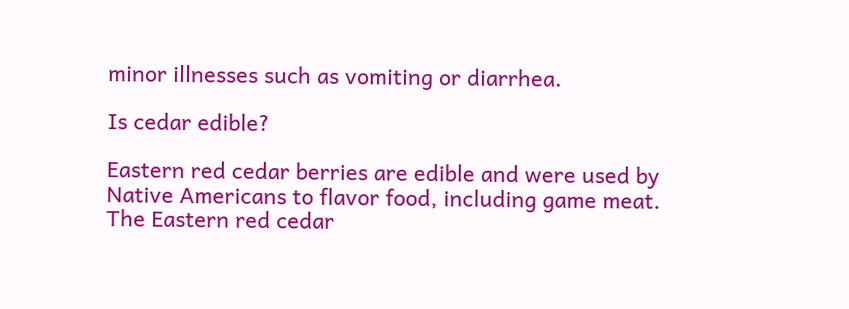minor illnesses such as vomiting or diarrhea.

Is cedar edible?

Eastern red cedar berries are edible and were used by Native Americans to flavor food, including game meat. The Eastern red cedar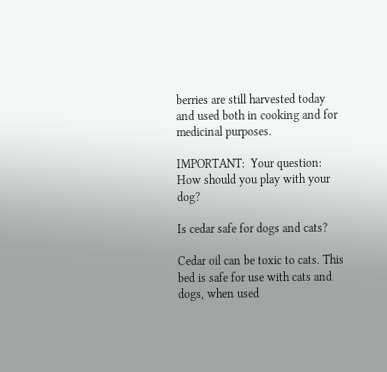berries are still harvested today and used both in cooking and for medicinal purposes.

IMPORTANT:  Your question: How should you play with your dog?

Is cedar safe for dogs and cats?

Cedar oil can be toxic to cats. This bed is safe for use with cats and dogs, when used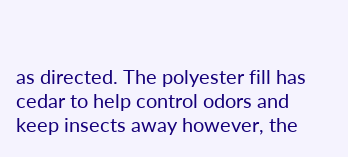as directed. The polyester fill has cedar to help control odors and keep insects away however, the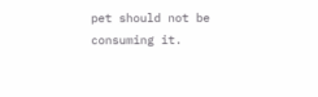pet should not be consuming it.